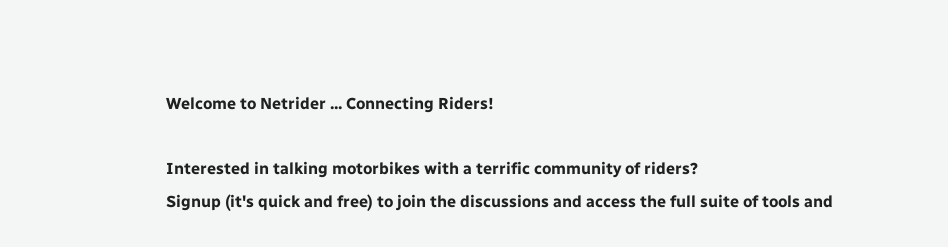Welcome to Netrider ... Connecting Riders!

Interested in talking motorbikes with a terrific community of riders?
Signup (it's quick and free) to join the discussions and access the full suite of tools and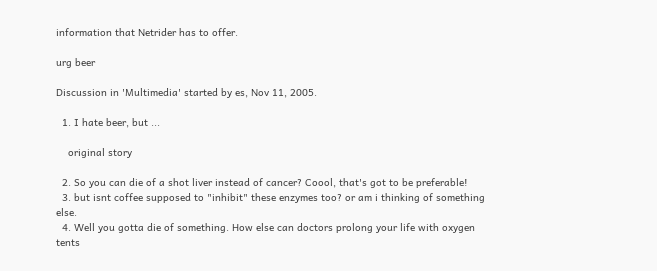information that Netrider has to offer.

urg beer

Discussion in 'Multimedia' started by es, Nov 11, 2005.

  1. I hate beer, but ...

    original story

  2. So you can die of a shot liver instead of cancer? Coool, that's got to be preferable!
  3. but isnt coffee supposed to "inhibit" these enzymes too? or am i thinking of something else.
  4. Well you gotta die of something. How else can doctors prolong your life with oxygen tents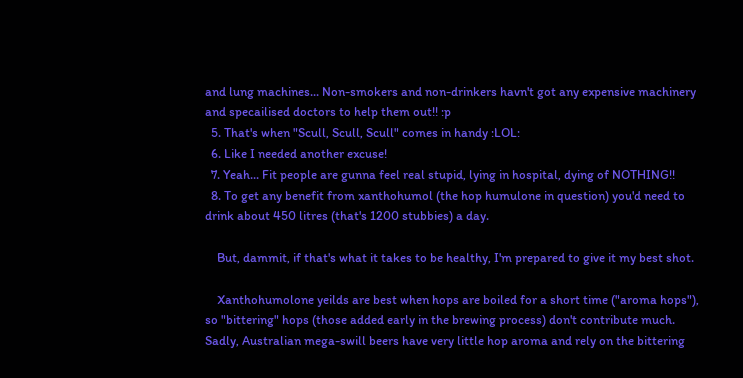and lung machines... Non-smokers and non-drinkers havn't got any expensive machinery and specailised doctors to help them out!! :p
  5. That's when "Scull, Scull, Scull" comes in handy :LOL:
  6. Like I needed another excuse!
  7. Yeah... Fit people are gunna feel real stupid, lying in hospital, dying of NOTHING!!
  8. To get any benefit from xanthohumol (the hop humulone in question) you'd need to drink about 450 litres (that's 1200 stubbies) a day.

    But, dammit, if that's what it takes to be healthy, I'm prepared to give it my best shot.

    Xanthohumolone yeilds are best when hops are boiled for a short time ("aroma hops"), so "bittering" hops (those added early in the brewing process) don't contribute much. Sadly, Australian mega-swill beers have very little hop aroma and rely on the bittering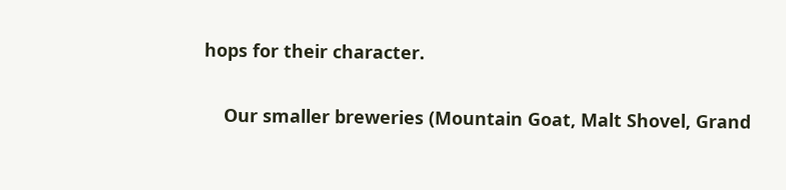hops for their character.

    Our smaller breweries (Mountain Goat, Malt Shovel, Grand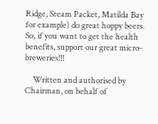Ridge, Steam Packet, Matilda Bay for example) do great hoppy beers. So, if you want to get the health benefits, support our great micro-breweries!!!

    Written and authorised by Chairman, on behalf of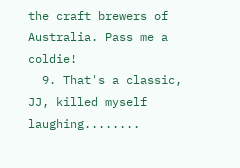the craft brewers of Australia. Pass me a coldie!
  9. That's a classic, JJ, killed myself laughing........